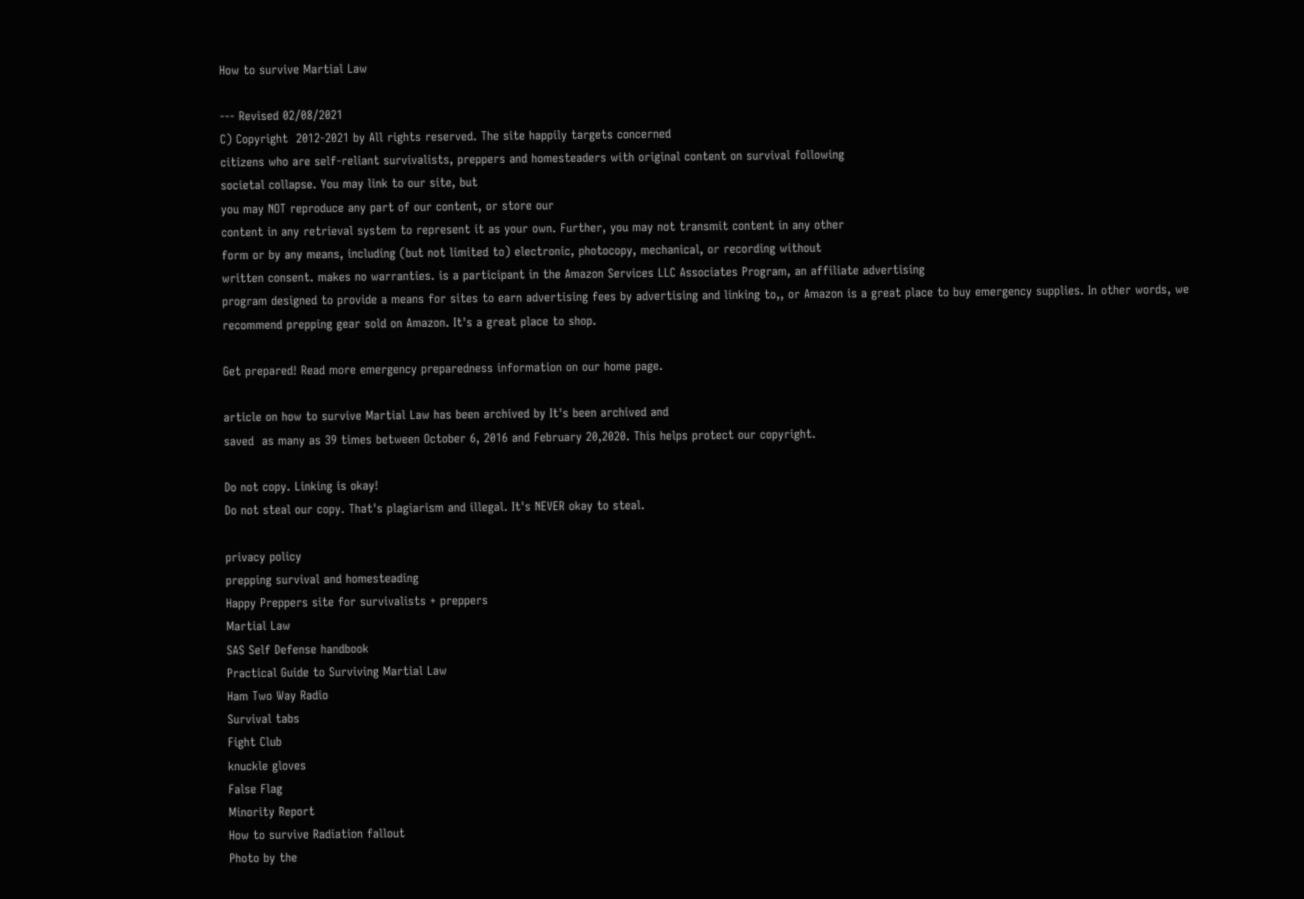How to survive Martial Law

--- Revised 02/08/2021
C) Copyright  2012-2021 by All rights reserved. The site happily targets concerned
citizens who are self-reliant survivalists, preppers and homesteaders with original content on survival following
societal collapse. You may link to our site, but
you may NOT reproduce any part of our content, or store our
content in any retrieval system to represent it as your own. Further, you may not transmit content in any other
form or by any means, including (but not limited to) electronic, photocopy, mechanical, or recording without
written consent. makes no warranties. is a participant in the Amazon Services LLC Associates Program, an affiliate advertising
program designed to provide a means for sites to earn advertising fees by advertising and linking to,, or Amazon is a great place to buy emergency supplies. In other words, we
recommend prepping gear sold on Amazon. It's a great place to shop.

Get prepared! Read more emergency preparedness information on our home page.

article on how to survive Martial Law has been archived by It's been archived and
saved  as many as 39 times between October 6, 2016 and February 20,2020. This helps protect our copyright.

Do not copy. Linking is okay!
Do not steal our copy. That's plagiarism and illegal. It's NEVER okay to steal.

privacy policy
prepping survival and homesteading
Happy Preppers site for survivalists + preppers
Martial Law
SAS Self Defense handbook
Practical Guide to Surviving Martial Law
Ham Two Way Radio
Survival tabs
Fight Club
knuckle gloves
False Flag
Minority Report
How to survive Radiation fallout
Photo by the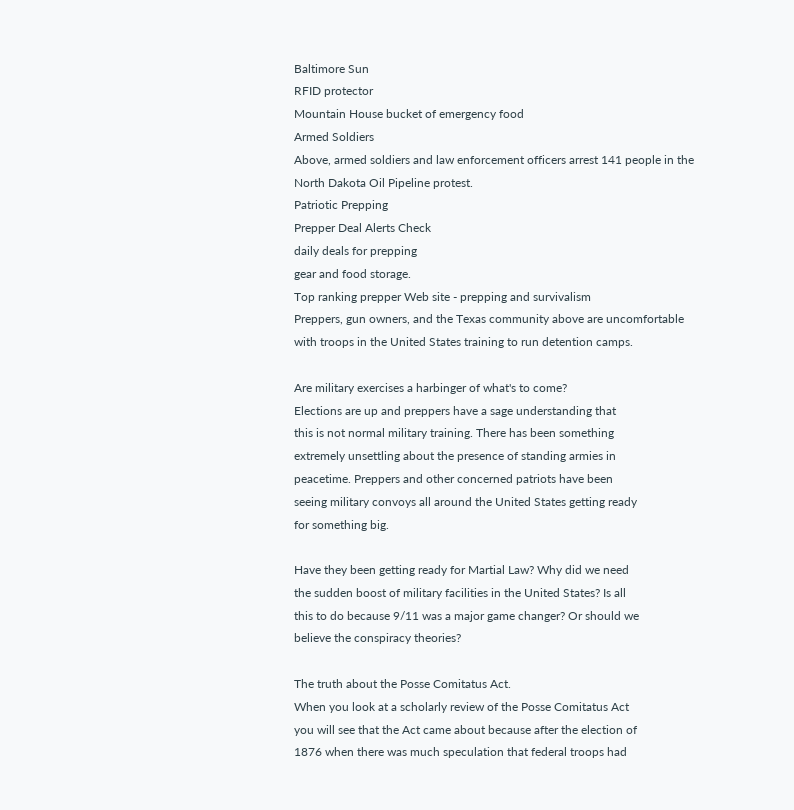Baltimore Sun
RFID protector
Mountain House bucket of emergency food
Armed Soldiers
Above, armed soldiers and law enforcement officers arrest 141 people in the
North Dakota Oil Pipeline protest.
Patriotic Prepping
Prepper Deal Alerts Check
daily deals for prepping
gear and food storage.
Top ranking prepper Web site - prepping and survivalism
Preppers, gun owners, and the Texas community above are uncomfortable
with troops in the United States training to run detention camps.

Are military exercises a harbinger of what's to come?
Elections are up and preppers have a sage understanding that
this is not normal military training. There has been something
extremely unsettling about the presence of standing armies in
peacetime. Preppers and other concerned patriots have been
seeing military convoys all around the United States getting ready
for something big.

Have they been getting ready for Martial Law? Why did we need
the sudden boost of military facilities in the United States? Is all
this to do because 9/11 was a major game changer? Or should we
believe the conspiracy theories?

The truth about the Posse Comitatus Act.
When you look at a scholarly review of the Posse Comitatus Act
you will see that the Act came about because after the election of
1876 when there was much speculation that federal troops had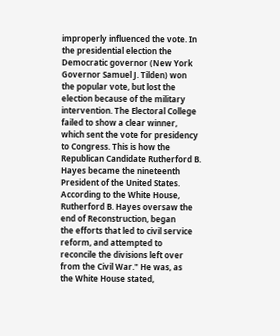improperly influenced the vote. In the presidential election the
Democratic governor (New York Governor Samuel J. Tilden) won
the popular vote, but lost the election because of the military
intervention. The Electoral College failed to show a clear winner,
which sent the vote for presidency to Congress. This is how the
Republican Candidate Rutherford B. Hayes became the nineteenth
President of the United States. According to the White House,
Rutherford B. Hayes oversaw the end of Reconstruction, began
the efforts that led to civil service reform, and attempted to
reconcile the divisions left over from the Civil War." He was, as
the White House stated,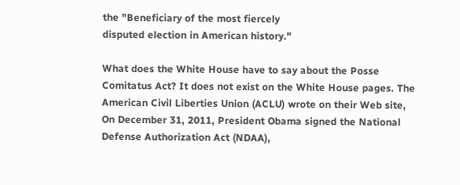the "Beneficiary of the most fiercely
disputed election in American history."

What does the White House have to say about the Posse
Comitatus Act? It does not exist on the White House pages. The
American Civil Liberties Union (ACLU) wrote on their Web site,
On December 31, 2011, President Obama signed the National
Defense Authorization Act (NDAA),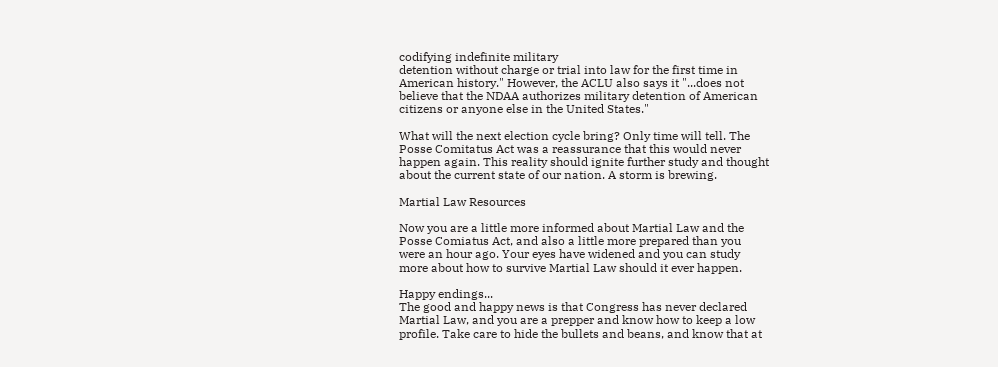codifying indefinite military
detention without charge or trial into law for the first time in
American history." However, the ACLU also says it "...does not
believe that the NDAA authorizes military detention of American
citizens or anyone else in the United States."

What will the next election cycle bring? Only time will tell. The
Posse Comitatus Act was a reassurance that this would never
happen again. This reality should ignite further study and thought
about the current state of our nation. A storm is brewing.

Martial Law Resources

Now you are a little more informed about Martial Law and the
Posse Comiatus Act, and also a little more prepared than you
were an hour ago. Your eyes have widened and you can study
more about how to survive Martial Law should it ever happen.

Happy endings...
The good and happy news is that Congress has never declared
Martial Law, and you are a prepper and know how to keep a low
profile. Take care to hide the bullets and beans, and know that at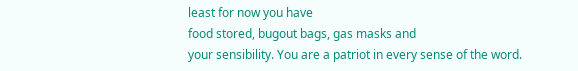least for now you have
food stored, bugout bags, gas masks and
your sensibility. You are a patriot in every sense of the word.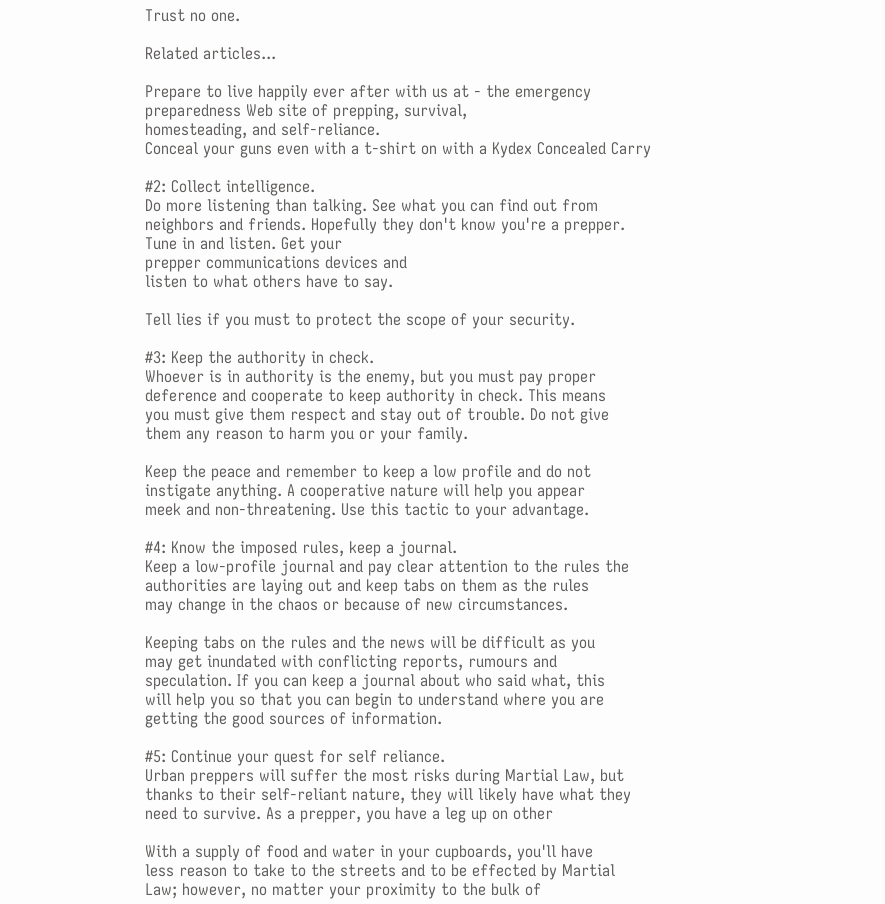Trust no one.

Related articles...

Prepare to live happily ever after with us at - the emergency
preparedness Web site of prepping, survival,
homesteading, and self-reliance.
Conceal your guns even with a t-shirt on with a Kydex Concealed Carry

#2: Collect intelligence.
Do more listening than talking. See what you can find out from
neighbors and friends. Hopefully they don't know you're a prepper.
Tune in and listen. Get your
prepper communications devices and
listen to what others have to say.

Tell lies if you must to protect the scope of your security.

#3: Keep the authority in check.
Whoever is in authority is the enemy, but you must pay proper
deference and cooperate to keep authority in check. This means
you must give them respect and stay out of trouble. Do not give
them any reason to harm you or your family.

Keep the peace and remember to keep a low profile and do not
instigate anything. A cooperative nature will help you appear
meek and non-threatening. Use this tactic to your advantage.

#4: Know the imposed rules, keep a journal.
Keep a low-profile journal and pay clear attention to the rules the
authorities are laying out and keep tabs on them as the rules
may change in the chaos or because of new circumstances.

Keeping tabs on the rules and the news will be difficult as you
may get inundated with conflicting reports, rumours and
speculation. If you can keep a journal about who said what, this
will help you so that you can begin to understand where you are
getting the good sources of information.

#5: Continue your quest for self reliance.
Urban preppers will suffer the most risks during Martial Law, but
thanks to their self-reliant nature, they will likely have what they
need to survive. As a prepper, you have a leg up on other

With a supply of food and water in your cupboards, you'll have
less reason to take to the streets and to be effected by Martial
Law; however, no matter your proximity to the bulk of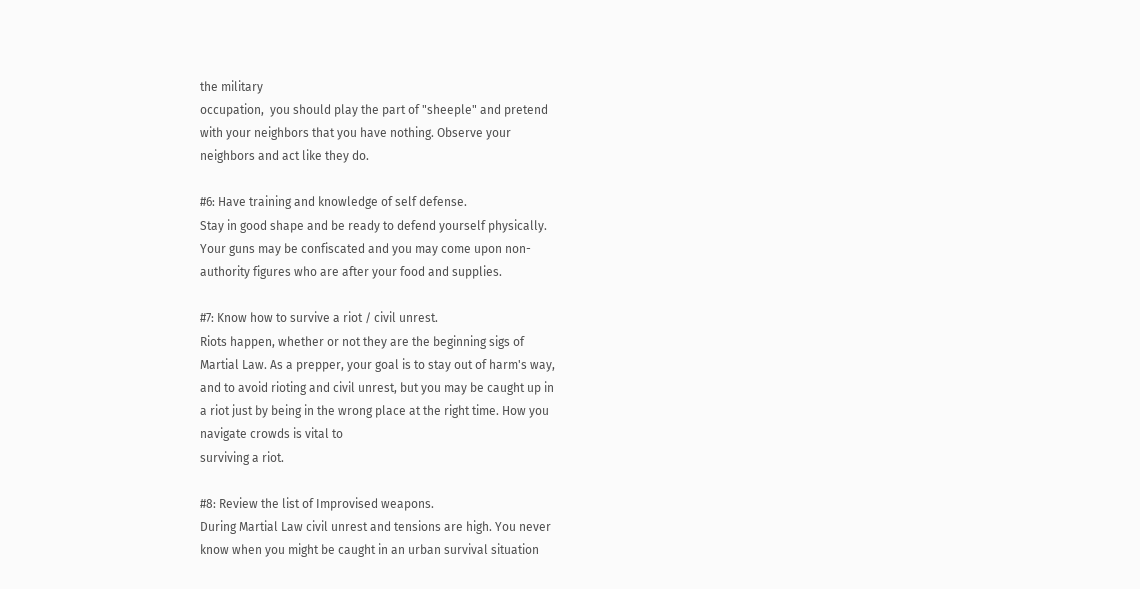the military
occupation,  you should play the part of "sheeple" and pretend
with your neighbors that you have nothing. Observe your
neighbors and act like they do.

#6: Have training and knowledge of self defense.
Stay in good shape and be ready to defend yourself physically.
Your guns may be confiscated and you may come upon non-
authority figures who are after your food and supplies.

#7: Know how to survive a riot / civil unrest.
Riots happen, whether or not they are the beginning sigs of
Martial Law. As a prepper, your goal is to stay out of harm's way,
and to avoid rioting and civil unrest, but you may be caught up in
a riot just by being in the wrong place at the right time. How you
navigate crowds is vital to
surviving a riot.

#8: Review the list of Improvised weapons.
During Martial Law civil unrest and tensions are high. You never
know when you might be caught in an urban survival situation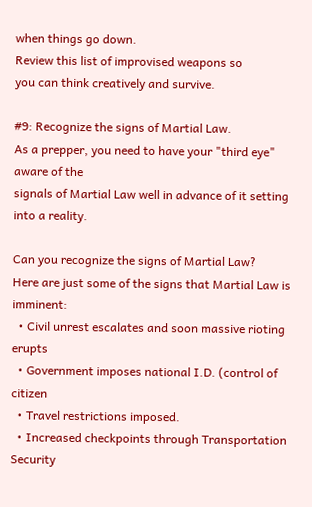when things go down.
Review this list of improvised weapons so
you can think creatively and survive.

#9: Recognize the signs of Martial Law.
As a prepper, you need to have your "third eye" aware of the
signals of Martial Law well in advance of it setting into a reality.

Can you recognize the signs of Martial Law?
Here are just some of the signs that Martial Law is imminent:
  • Civil unrest escalates and soon massive rioting erupts
  • Government imposes national I.D. (control of citizen
  • Travel restrictions imposed.
  • Increased checkpoints through Transportation Security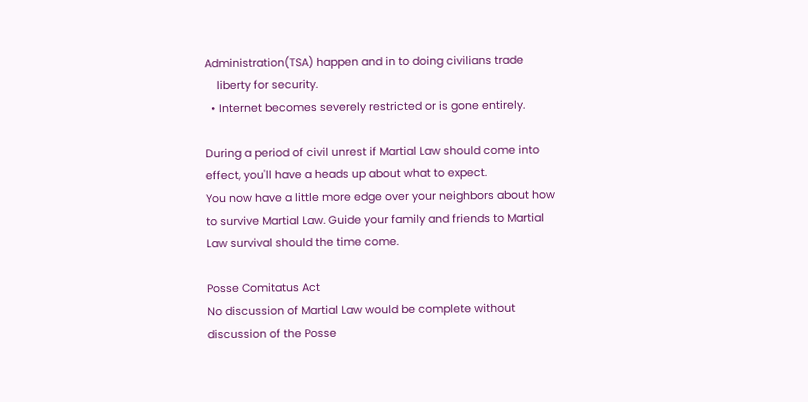Administration(TSA) happen and in to doing civilians trade
    liberty for security.
  • Internet becomes severely restricted or is gone entirely.

During a period of civil unrest if Martial Law should come into
effect, you'll have a heads up about what to expect.
You now have a little more edge over your neighbors about how
to survive Martial Law. Guide your family and friends to Martial
Law survival should the time come.

Posse Comitatus Act
No discussion of Martial Law would be complete without
discussion of the Posse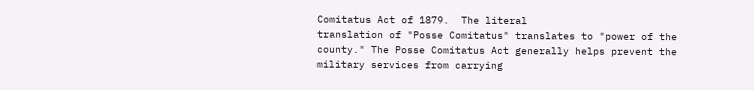Comitatus Act of 1879.  The literal
translation of "Posse Comitatus" translates to "power of the
county." The Posse Comitatus Act generally helps prevent the
military services from carrying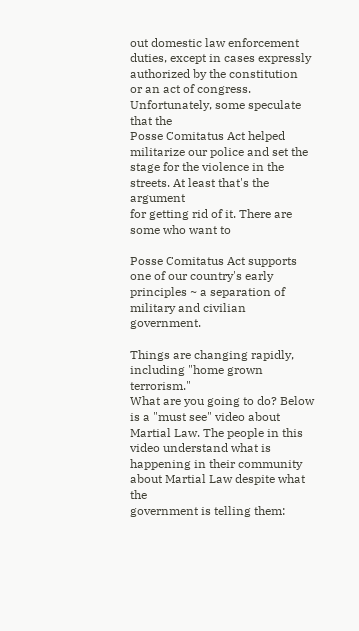out domestic law enforcement
duties, except in cases expressly authorized by the constitution
or an act of congress. Unfortunately, some speculate that the
Posse Comitatus Act helped militarize our police and set the
stage for the violence in the streets. At least that's the argument
for getting rid of it. There are some who want to

Posse Comitatus Act supports one of our country's early
principles ~ a separation of military and civilian government.

Things are changing rapidly, including "home grown terrorism."
What are you going to do? Below is a "must see" video about
Martial Law. The people in this video understand what is
happening in their community about Martial Law despite what the
government is telling them: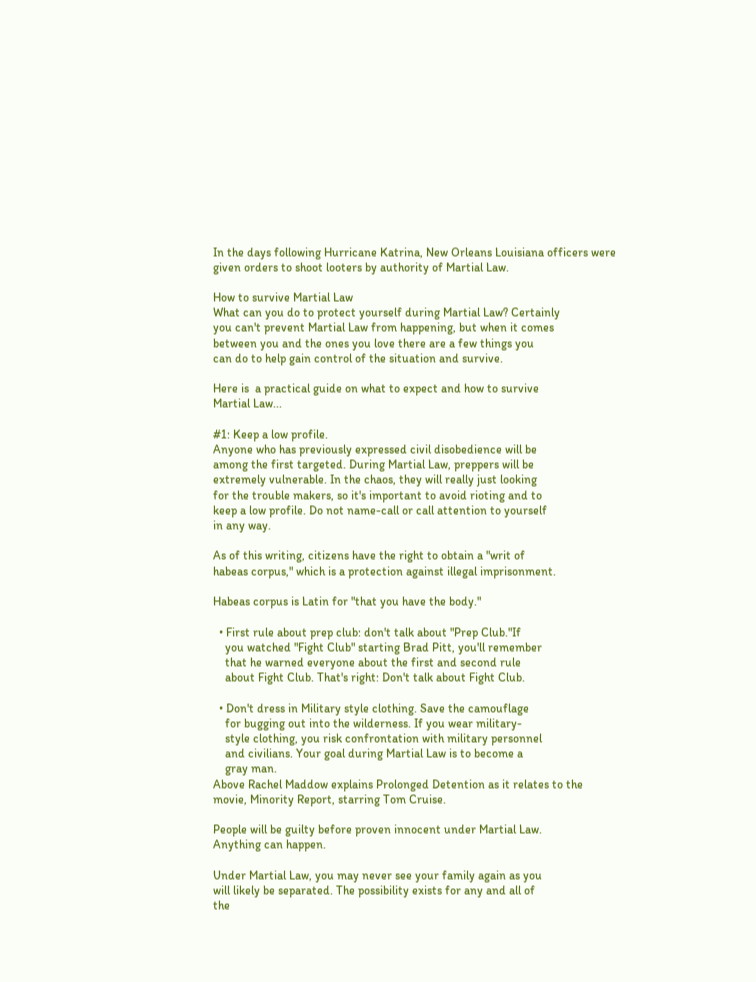In the days following Hurricane Katrina, New Orleans Louisiana officers were
given orders to shoot looters by authority of Martial Law.

How to survive Martial Law
What can you do to protect yourself during Martial Law? Certainly
you can't prevent Martial Law from happening, but when it comes
between you and the ones you love there are a few things you
can do to help gain control of the situation and survive.

Here is  a practical guide on what to expect and how to survive
Martial Law...

#1: Keep a low profile.
Anyone who has previously expressed civil disobedience will be
among the first targeted. During Martial Law, preppers will be
extremely vulnerable. In the chaos, they will really just looking
for the trouble makers, so it's important to avoid rioting and to
keep a low profile. Do not name-call or call attention to yourself
in any way.

As of this writing, citizens have the right to obtain a "writ of
habeas corpus," which is a protection against illegal imprisonment.

Habeas corpus is Latin for "that you have the body."

  • First rule about prep club: don't talk about "Prep Club."If
    you watched "Fight Club" starting Brad Pitt, you'll remember
    that he warned everyone about the first and second rule
    about Fight Club. That's right: Don't talk about Fight Club.

  • Don't dress in Military style clothing. Save the camouflage
    for bugging out into the wilderness. If you wear military-
    style clothing, you risk confrontation with military personnel
    and civilians. Your goal during Martial Law is to become a
    gray man.
Above Rachel Maddow explains Prolonged Detention as it relates to the
movie, Minority Report, starring Tom Cruise.

People will be guilty before proven innocent under Martial Law.
Anything can happen.

Under Martial Law, you may never see your family again as you
will likely be separated. The possibility exists for any and all of
the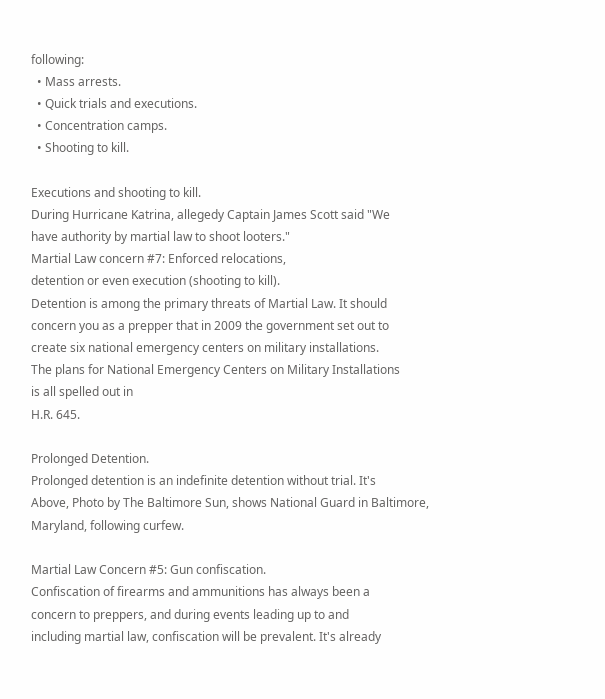following:
  • Mass arrests.
  • Quick trials and executions.
  • Concentration camps.
  • Shooting to kill.

Executions and shooting to kill.
During Hurricane Katrina, allegedy Captain James Scott said "We
have authority by martial law to shoot looters."
Martial Law concern #7: Enforced relocations,
detention or even execution (shooting to kill).
Detention is among the primary threats of Martial Law. It should
concern you as a prepper that in 2009 the government set out to
create six national emergency centers on military installations.
The plans for National Emergency Centers on Military Installations
is all spelled out in
H.R. 645.

Prolonged Detention.
Prolonged detention is an indefinite detention without trial. It's
Above, Photo by The Baltimore Sun, shows National Guard in Baltimore,
Maryland, following curfew.

Martial Law Concern #5: Gun confiscation.
Confiscation of firearms and ammunitions has always been a
concern to preppers, and during events leading up to and
including martial law, confiscation will be prevalent. It's already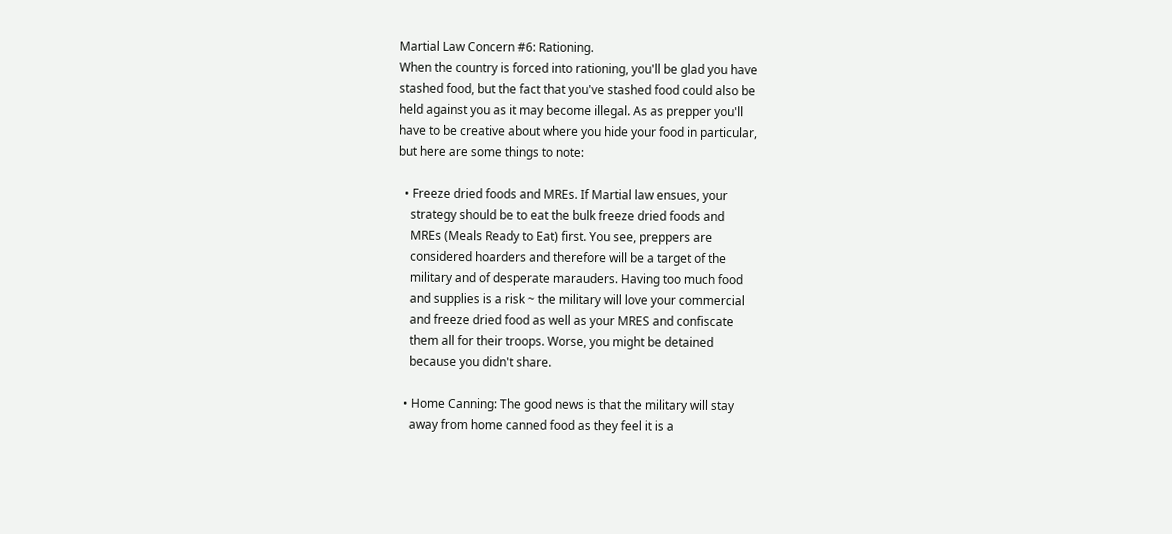Martial Law Concern #6: Rationing.
When the country is forced into rationing, you'll be glad you have
stashed food, but the fact that you've stashed food could also be
held against you as it may become illegal. As as prepper you'll
have to be creative about where you hide your food in particular,
but here are some things to note:

  • Freeze dried foods and MREs. If Martial law ensues, your
    strategy should be to eat the bulk freeze dried foods and
    MREs (Meals Ready to Eat) first. You see, preppers are
    considered hoarders and therefore will be a target of the
    military and of desperate marauders. Having too much food
    and supplies is a risk ~ the military will love your commercial
    and freeze dried food as well as your MRES and confiscate
    them all for their troops. Worse, you might be detained
    because you didn't share.

  • Home Canning: The good news is that the military will stay
    away from home canned food as they feel it is a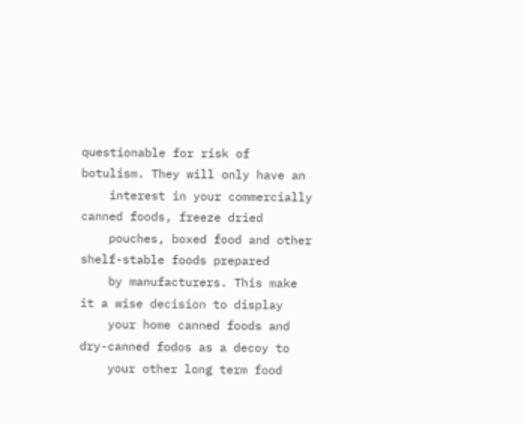questionable for risk of botulism. They will only have an
    interest in your commercially canned foods, freeze dried
    pouches, boxed food and other shelf-stable foods prepared
    by manufacturers. This make it a wise decision to display
    your home canned foods and dry-canned fodos as a decoy to
    your other long term food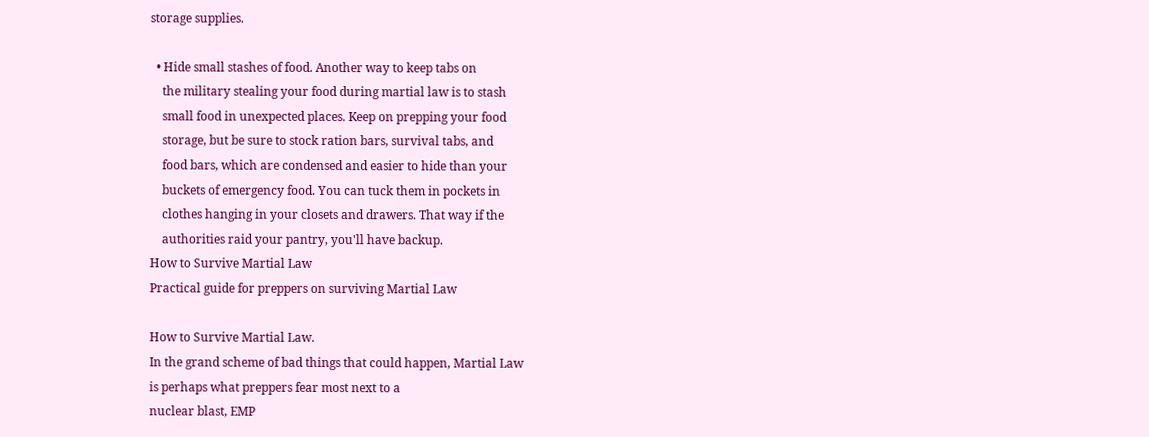storage supplies.

  • Hide small stashes of food. Another way to keep tabs on
    the military stealing your food during martial law is to stash
    small food in unexpected places. Keep on prepping your food
    storage, but be sure to stock ration bars, survival tabs, and
    food bars, which are condensed and easier to hide than your
    buckets of emergency food. You can tuck them in pockets in
    clothes hanging in your closets and drawers. That way if the
    authorities raid your pantry, you'll have backup.
How to Survive Martial Law
Practical guide for preppers on surviving Martial Law

How to Survive Martial Law.
In the grand scheme of bad things that could happen, Martial Law
is perhaps what preppers fear most next to a
nuclear blast, EMP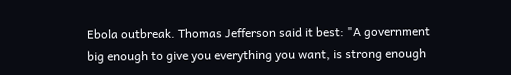Ebola outbreak. Thomas Jefferson said it best: "A government
big enough to give you everything you want, is strong enough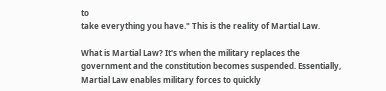to
take everything you have." This is the reality of Martial Law.

What is Martial Law? It's when the military replaces the
government and the constitution becomes suspended. Essentially,
Martial Law enables military forces to quickly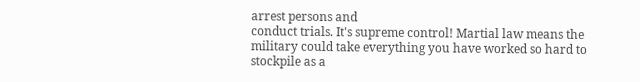arrest persons and
conduct trials. It's supreme control! Martial law means the
military could take everything you have worked so hard to
stockpile as a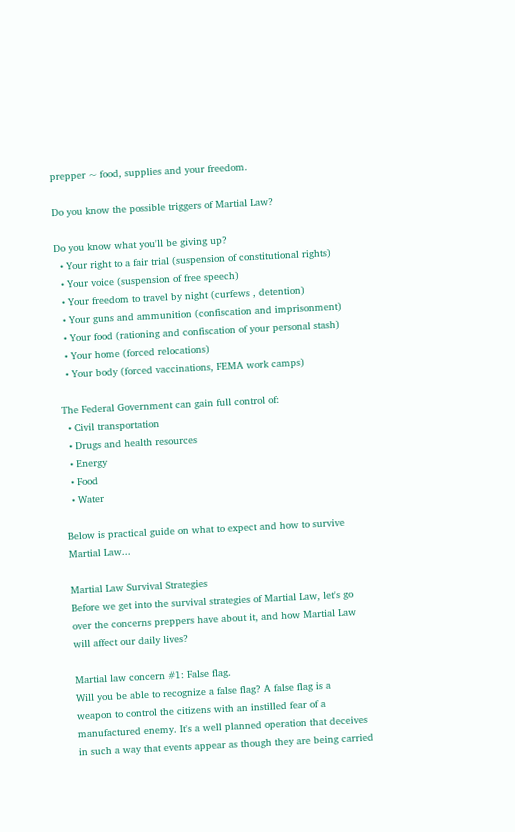prepper ~ food, supplies and your freedom.

Do you know the possible triggers of Martial Law?

Do you know what you'll be giving up?
  • Your right to a fair trial (suspension of constitutional rights)
  • Your voice (suspension of free speech)
  • Your freedom to travel by night (curfews , detention)
  • Your guns and ammunition (confiscation and imprisonment)
  • Your food (rationing and confiscation of your personal stash)
  • Your home (forced relocations)
  • Your body (forced vaccinations, FEMA work camps)

The Federal Government can gain full control of:
  • Civil transportation
  • Drugs and health resources
  • Energy
  • Food
  • Water

Below is practical guide on what to expect and how to survive
Martial Law...

Martial Law Survival Strategies
Before we get into the survival strategies of Martial Law, let's go
over the concerns preppers have about it, and how Martial Law
will affect our daily lives?

Martial law concern #1: False flag.
Will you be able to recognize a false flag? A false flag is a
weapon to control the citizens with an instilled fear of a
manufactured enemy. It's a well planned operation that deceives
in such a way that events appear as though they are being carried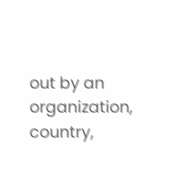out by an organization, country,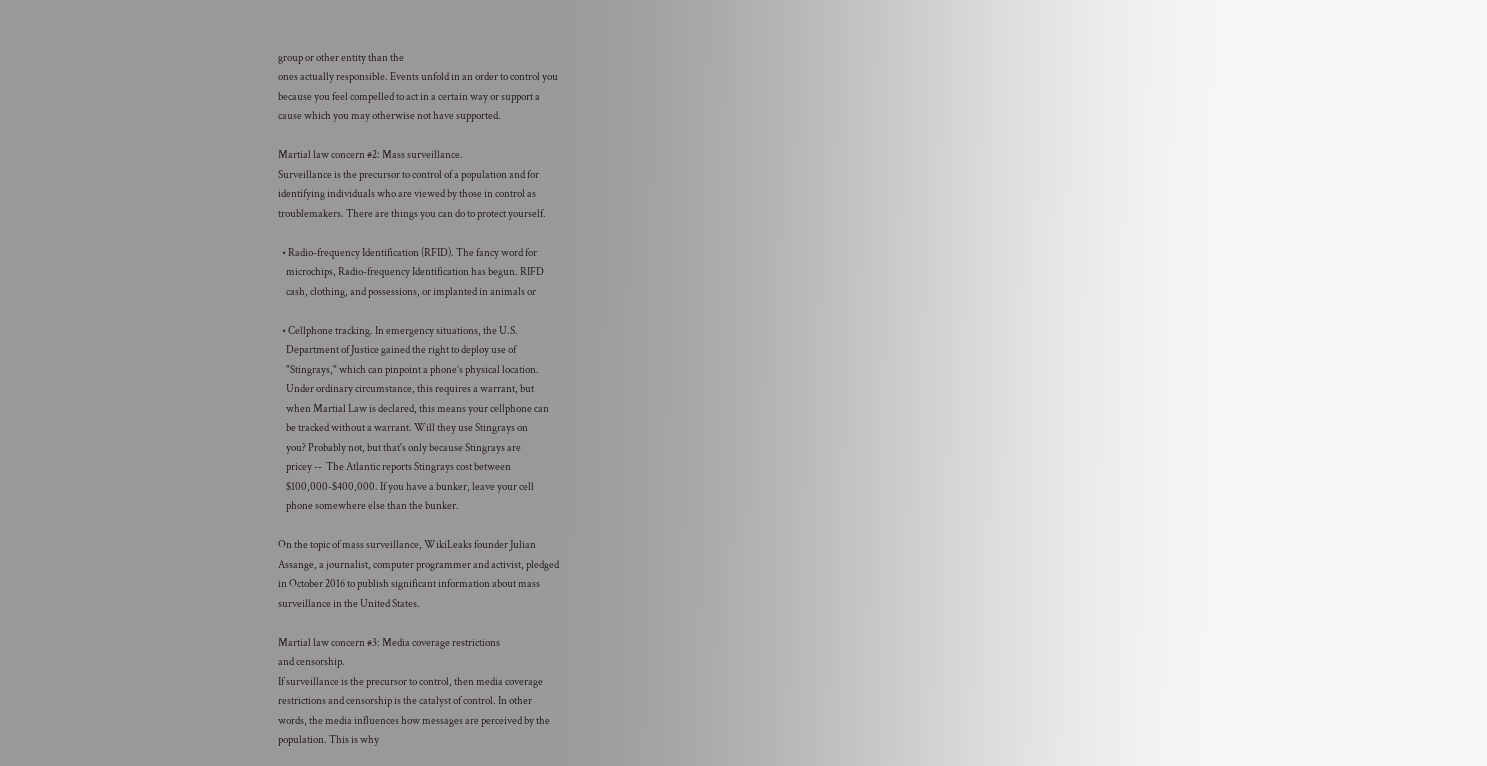group or other entity than the
ones actually responsible. Events unfold in an order to control you
because you feel compelled to act in a certain way or support a
cause which you may otherwise not have supported.

Martial law concern #2: Mass surveillance.
Surveillance is the precursor to control of a population and for
identifying individuals who are viewed by those in control as
troublemakers. There are things you can do to protect yourself.

  • Radio-frequency Identification (RFID). The fancy word for
    microchips, Radio-frequency Identification has begun. RIFD
    cash, clothing, and possessions, or implanted in animals or

  • Cellphone tracking. In emergency situations, the U.S.
    Department of Justice gained the right to deploy use of
    "Stingrays," which can pinpoint a phone’s physical location.
    Under ordinary circumstance, this requires a warrant, but
    when Martial Law is declared, this means your cellphone can
    be tracked without a warrant. Will they use Stingrays on
    you? Probably not, but that's only because Stingrays are
    pricey --  The Atlantic reports Stingrays cost between
    $100,000-$400,000. If you have a bunker, leave your cell
    phone somewhere else than the bunker.

On the topic of mass surveillance, WikiLeaks founder Julian
Assange, a journalist, computer programmer and activist, pledged
in October 2016 to publish significant information about mass
surveillance in the United States.

Martial law concern #3: Media coverage restrictions
and censorship.
If surveillance is the precursor to control, then media coverage
restrictions and censorship is the catalyst of control. In other
words, the media influences how messages are perceived by the
population. This is why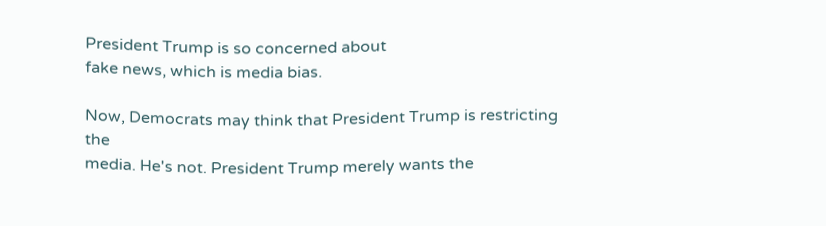President Trump is so concerned about
fake news, which is media bias.

Now, Democrats may think that President Trump is restricting the
media. He's not. President Trump merely wants the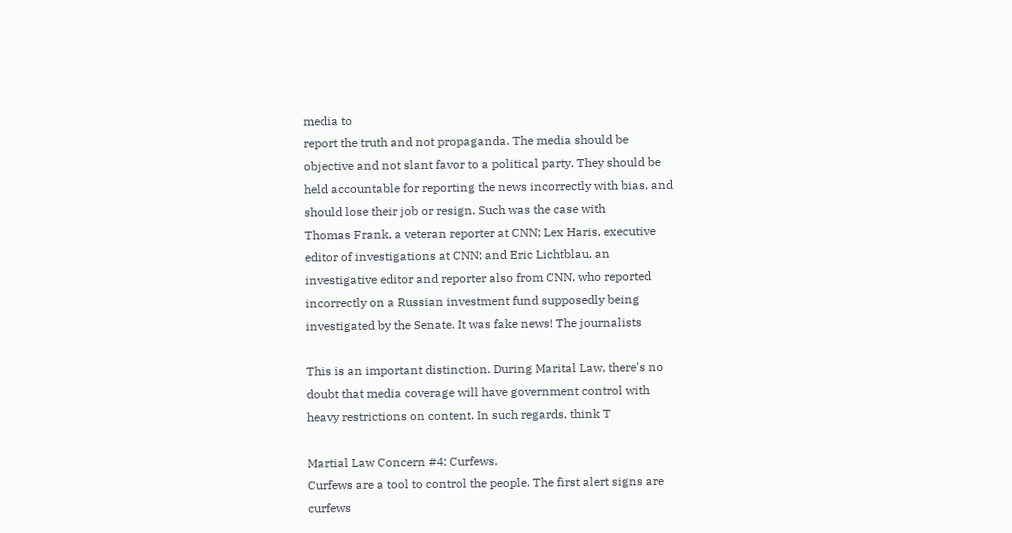media to
report the truth and not propaganda. The media should be
objective and not slant favor to a political party. They should be
held accountable for reporting the news incorrectly with bias, and
should lose their job or resign. Such was the case with
Thomas Frank, a veteran reporter at CNN; Lex Haris, executive
editor of investigations at CNN; and Eric Lichtblau, an
investigative editor and reporter also from CNN, who reported
incorrectly on a Russian investment fund supposedly being
investigated by the Senate. It was fake news! The journalists

This is an important distinction. During Marital Law, there's no
doubt that media coverage will have government control with
heavy restrictions on content. In such regards, think T

Martial Law Concern #4: Curfews.
Curfews are a tool to control the people. The first alert signs are
curfews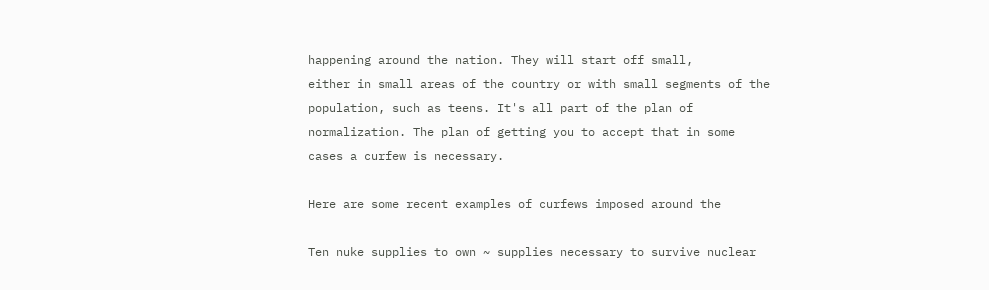happening around the nation. They will start off small,
either in small areas of the country or with small segments of the
population, such as teens. It's all part of the plan of
normalization. The plan of getting you to accept that in some
cases a curfew is necessary.

Here are some recent examples of curfews imposed around the

Ten nuke supplies to own ~ supplies necessary to survive nuclear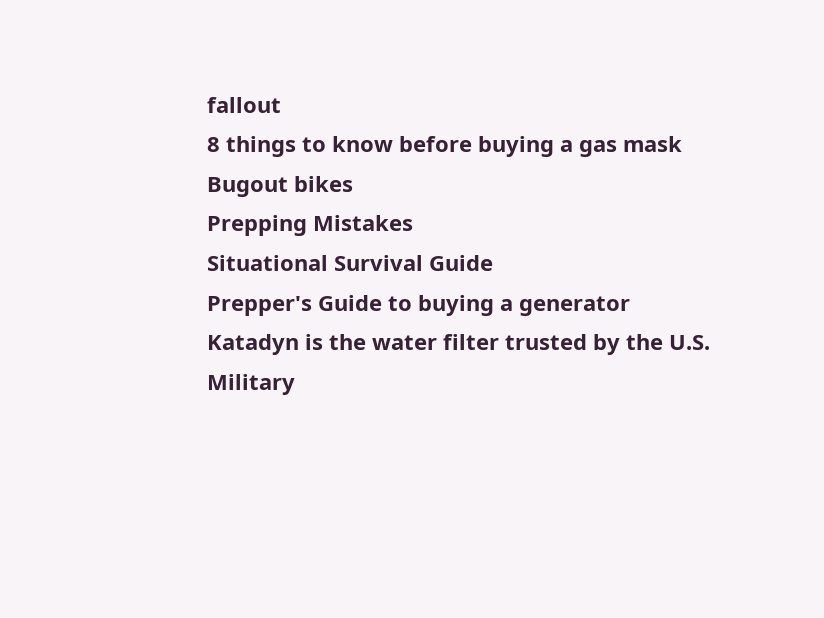fallout
8 things to know before buying a gas mask
Bugout bikes
Prepping Mistakes
Situational Survival Guide
Prepper's Guide to buying a generator
Katadyn is the water filter trusted by the U.S. Military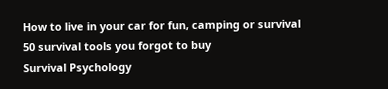How to live in your car for fun, camping or survival
50 survival tools you forgot to buy
Survival Psychology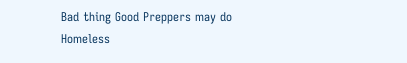Bad thing Good Preppers may do
Homeless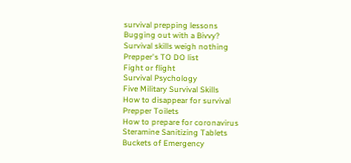survival prepping lessons
Bugging out with a Bivvy?
Survival skills weigh nothing
Prepper's TO DO list
Fight or flight
Survival Psychology
Five Military Survival Skills
How to disappear for survival
Prepper Toilets
How to prepare for coronavirus
Steramine Sanitizing Tablets
Buckets of Emergency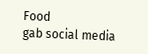Food
gab social media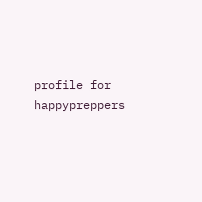profile for happypreppers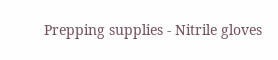Prepping supplies - Nitrile gloves